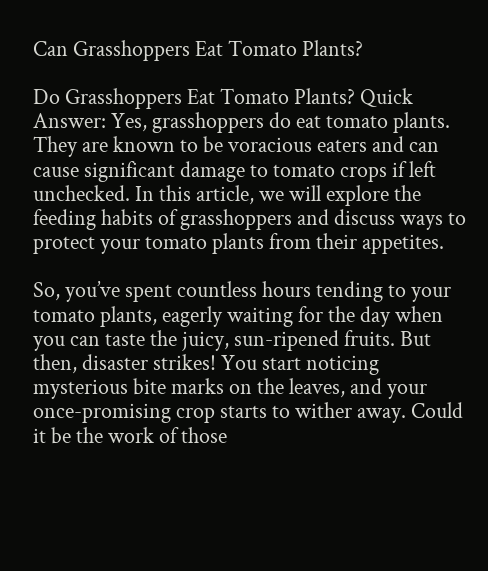Can Grasshoppers Eat Tomato Plants?

Do Grasshoppers Eat Tomato Plants? Quick Answer: Yes, grasshoppers do eat tomato plants. They are known to be voracious eaters and can cause significant damage to tomato crops if left unchecked. In this article, we will explore the feeding habits of grasshoppers and discuss ways to protect your tomato plants from their appetites.

So, you’ve spent countless hours tending to your tomato plants, eagerly waiting for the day when you can taste the juicy, sun-ripened fruits. But then, disaster strikes! You start noticing mysterious bite marks on the leaves, and your once-promising crop starts to wither away. Could it be the work of those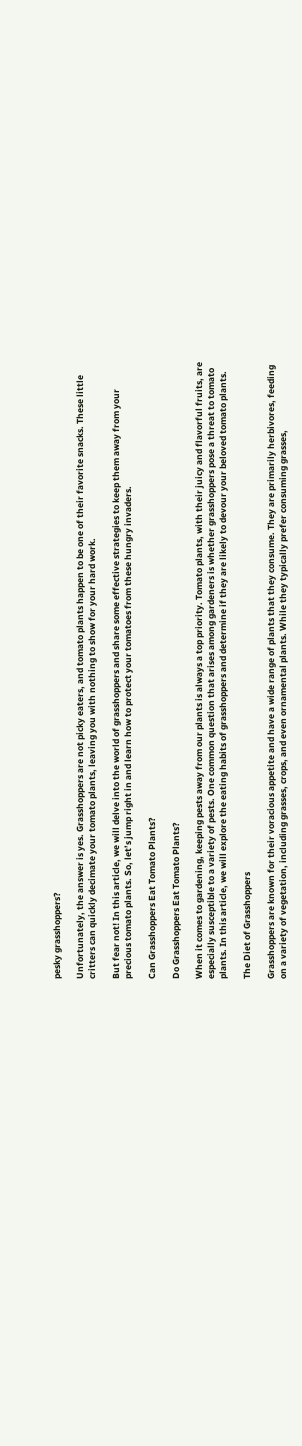pesky grasshoppers?

Unfortunately, the answer is yes. Grasshoppers are not picky eaters, and tomato plants happen to be one of their favorite snacks. These little critters can quickly decimate your tomato plants, leaving you with nothing to show for your hard work.

But fear not! In this article, we will delve into the world of grasshoppers and share some effective strategies to keep them away from your precious tomato plants. So, let’s jump right in and learn how to protect your tomatoes from these hungry invaders.

Can Grasshoppers Eat Tomato Plants?

Do Grasshoppers Eat Tomato Plants?

When it comes to gardening, keeping pests away from our plants is always a top priority. Tomato plants, with their juicy and flavorful fruits, are especially susceptible to a variety of pests. One common question that arises among gardeners is whether grasshoppers pose a threat to tomato plants. In this article, we will explore the eating habits of grasshoppers and determine if they are likely to devour your beloved tomato plants.

The Diet of Grasshoppers

Grasshoppers are known for their voracious appetite and have a wide range of plants that they consume. They are primarily herbivores, feeding on a variety of vegetation, including grasses, crops, and even ornamental plants. While they typically prefer consuming grasses,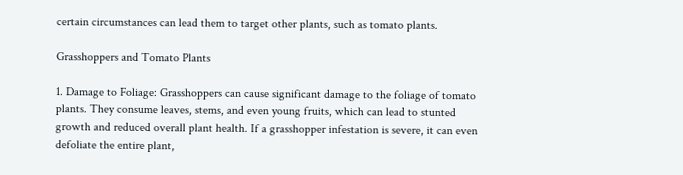certain circumstances can lead them to target other plants, such as tomato plants.

Grasshoppers and Tomato Plants

1. Damage to Foliage: Grasshoppers can cause significant damage to the foliage of tomato plants. They consume leaves, stems, and even young fruits, which can lead to stunted growth and reduced overall plant health. If a grasshopper infestation is severe, it can even defoliate the entire plant,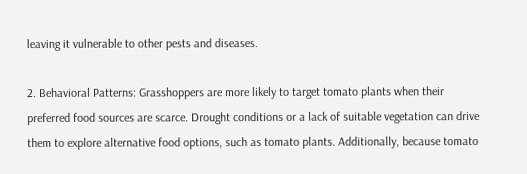leaving it vulnerable to other pests and diseases.

2. Behavioral Patterns: Grasshoppers are more likely to target tomato plants when their preferred food sources are scarce. Drought conditions or a lack of suitable vegetation can drive them to explore alternative food options, such as tomato plants. Additionally, because tomato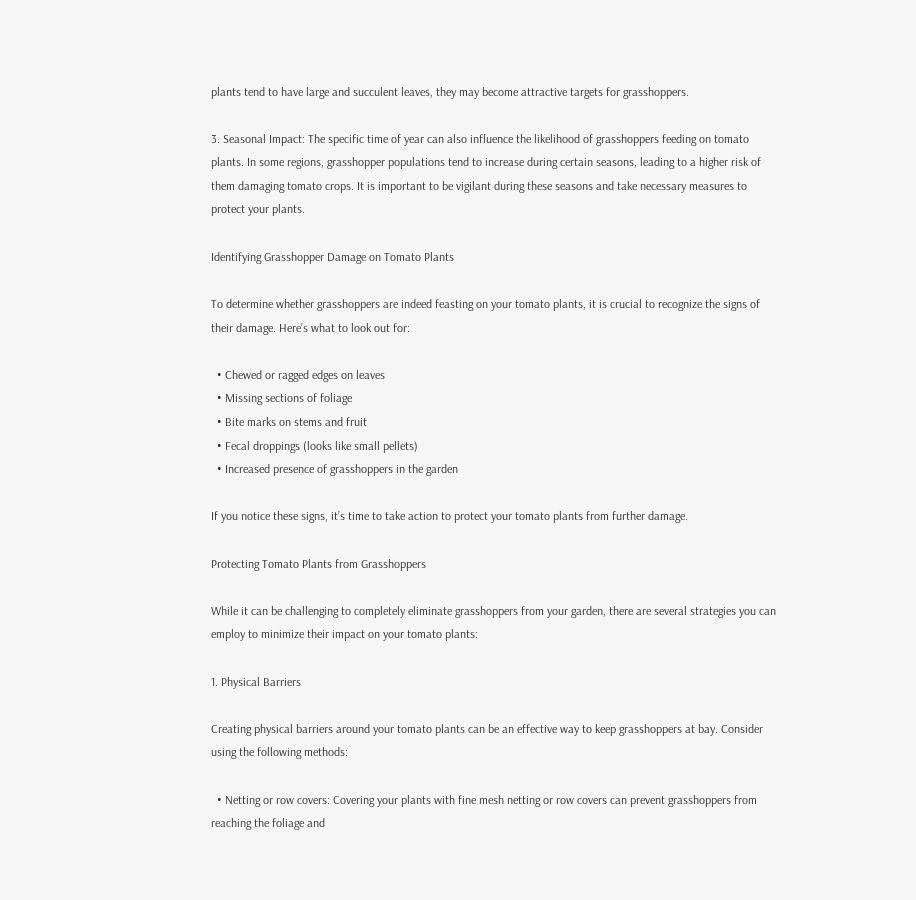plants tend to have large and succulent leaves, they may become attractive targets for grasshoppers.

3. Seasonal Impact: The specific time of year can also influence the likelihood of grasshoppers feeding on tomato plants. In some regions, grasshopper populations tend to increase during certain seasons, leading to a higher risk of them damaging tomato crops. It is important to be vigilant during these seasons and take necessary measures to protect your plants.

Identifying Grasshopper Damage on Tomato Plants

To determine whether grasshoppers are indeed feasting on your tomato plants, it is crucial to recognize the signs of their damage. Here’s what to look out for:

  • Chewed or ragged edges on leaves
  • Missing sections of foliage
  • Bite marks on stems and fruit
  • Fecal droppings (looks like small pellets)
  • Increased presence of grasshoppers in the garden

If you notice these signs, it’s time to take action to protect your tomato plants from further damage.

Protecting Tomato Plants from Grasshoppers

While it can be challenging to completely eliminate grasshoppers from your garden, there are several strategies you can employ to minimize their impact on your tomato plants:

1. Physical Barriers

Creating physical barriers around your tomato plants can be an effective way to keep grasshoppers at bay. Consider using the following methods:

  • Netting or row covers: Covering your plants with fine mesh netting or row covers can prevent grasshoppers from reaching the foliage and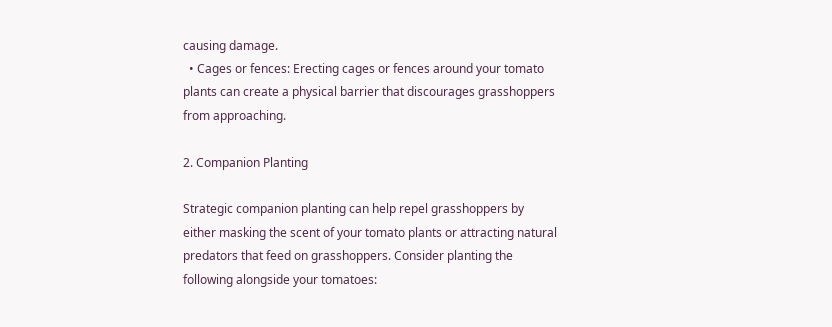causing damage.
  • Cages or fences: Erecting cages or fences around your tomato plants can create a physical barrier that discourages grasshoppers from approaching.

2. Companion Planting

Strategic companion planting can help repel grasshoppers by either masking the scent of your tomato plants or attracting natural predators that feed on grasshoppers. Consider planting the following alongside your tomatoes: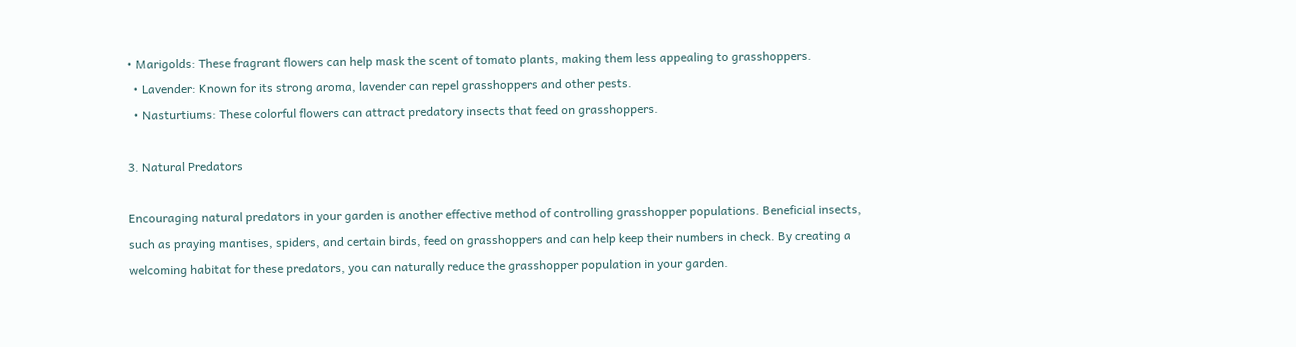• Marigolds: These fragrant flowers can help mask the scent of tomato plants, making them less appealing to grasshoppers.
  • Lavender: Known for its strong aroma, lavender can repel grasshoppers and other pests.
  • Nasturtiums: These colorful flowers can attract predatory insects that feed on grasshoppers.

3. Natural Predators

Encouraging natural predators in your garden is another effective method of controlling grasshopper populations. Beneficial insects, such as praying mantises, spiders, and certain birds, feed on grasshoppers and can help keep their numbers in check. By creating a welcoming habitat for these predators, you can naturally reduce the grasshopper population in your garden.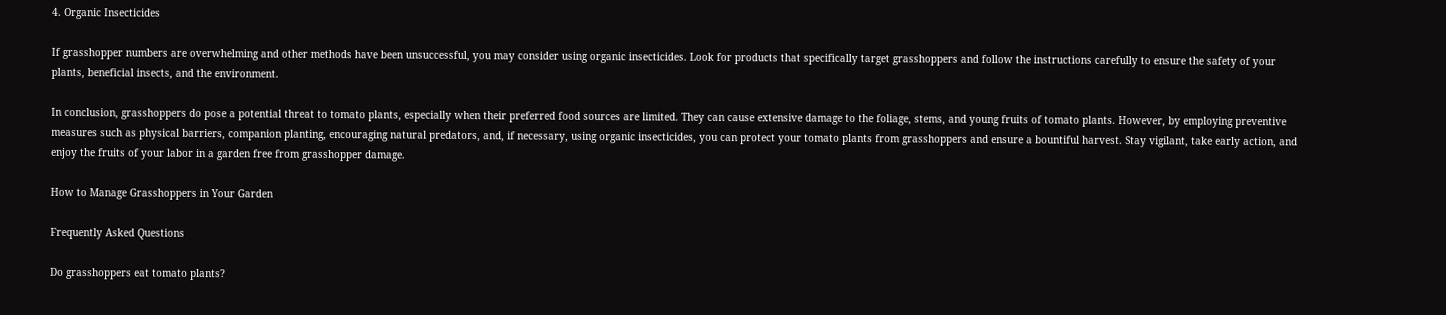4. Organic Insecticides

If grasshopper numbers are overwhelming and other methods have been unsuccessful, you may consider using organic insecticides. Look for products that specifically target grasshoppers and follow the instructions carefully to ensure the safety of your plants, beneficial insects, and the environment.

In conclusion, grasshoppers do pose a potential threat to tomato plants, especially when their preferred food sources are limited. They can cause extensive damage to the foliage, stems, and young fruits of tomato plants. However, by employing preventive measures such as physical barriers, companion planting, encouraging natural predators, and, if necessary, using organic insecticides, you can protect your tomato plants from grasshoppers and ensure a bountiful harvest. Stay vigilant, take early action, and enjoy the fruits of your labor in a garden free from grasshopper damage.

How to Manage Grasshoppers in Your Garden

Frequently Asked Questions

Do grasshoppers eat tomato plants?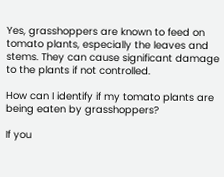Yes, grasshoppers are known to feed on tomato plants, especially the leaves and stems. They can cause significant damage to the plants if not controlled.

How can I identify if my tomato plants are being eaten by grasshoppers?

If you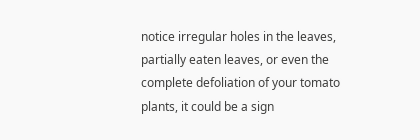notice irregular holes in the leaves, partially eaten leaves, or even the complete defoliation of your tomato plants, it could be a sign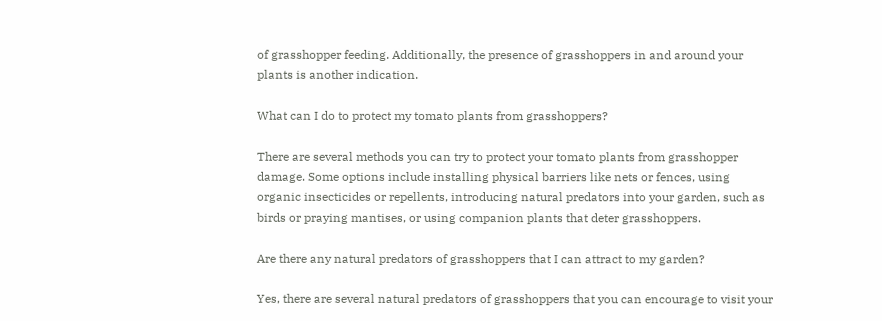of grasshopper feeding. Additionally, the presence of grasshoppers in and around your plants is another indication.

What can I do to protect my tomato plants from grasshoppers?

There are several methods you can try to protect your tomato plants from grasshopper damage. Some options include installing physical barriers like nets or fences, using organic insecticides or repellents, introducing natural predators into your garden, such as birds or praying mantises, or using companion plants that deter grasshoppers.

Are there any natural predators of grasshoppers that I can attract to my garden?

Yes, there are several natural predators of grasshoppers that you can encourage to visit your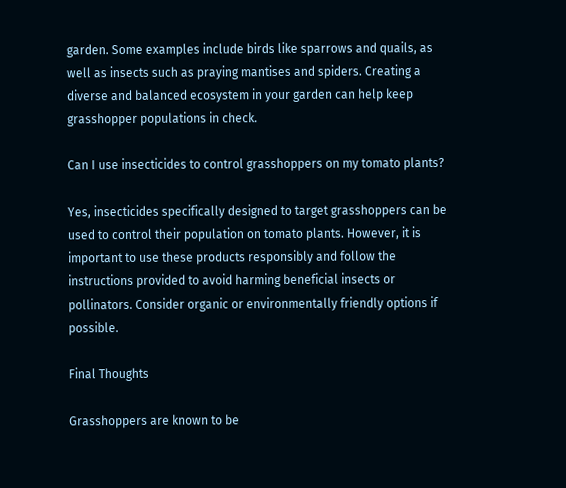garden. Some examples include birds like sparrows and quails, as well as insects such as praying mantises and spiders. Creating a diverse and balanced ecosystem in your garden can help keep grasshopper populations in check.

Can I use insecticides to control grasshoppers on my tomato plants?

Yes, insecticides specifically designed to target grasshoppers can be used to control their population on tomato plants. However, it is important to use these products responsibly and follow the instructions provided to avoid harming beneficial insects or pollinators. Consider organic or environmentally friendly options if possible.

Final Thoughts

Grasshoppers are known to be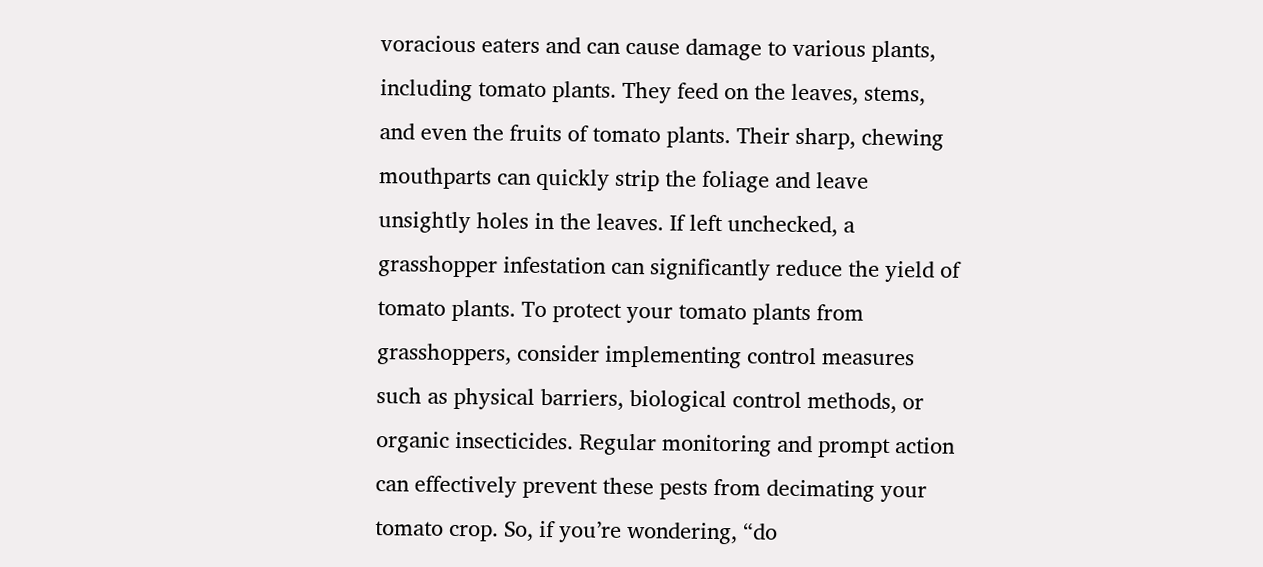voracious eaters and can cause damage to various plants, including tomato plants. They feed on the leaves, stems, and even the fruits of tomato plants. Their sharp, chewing mouthparts can quickly strip the foliage and leave unsightly holes in the leaves. If left unchecked, a grasshopper infestation can significantly reduce the yield of tomato plants. To protect your tomato plants from grasshoppers, consider implementing control measures such as physical barriers, biological control methods, or organic insecticides. Regular monitoring and prompt action can effectively prevent these pests from decimating your tomato crop. So, if you’re wondering, “do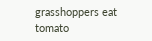grasshoppers eat tomato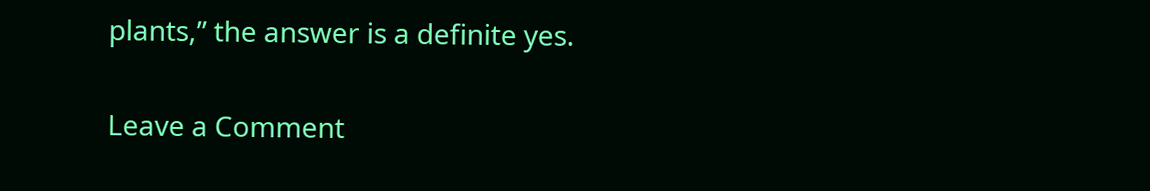plants,” the answer is a definite yes.

Leave a Comment